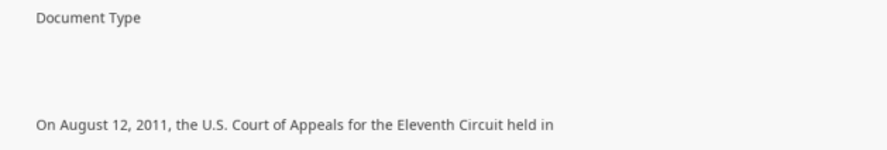Document Type



On August 12, 2011, the U.S. Court of Appeals for the Eleventh Circuit held in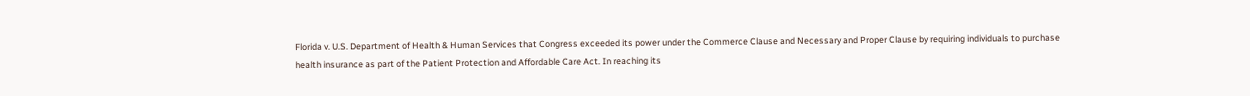Florida v. U.S. Department of Health & Human Services that Congress exceeded its power under the Commerce Clause and Necessary and Proper Clause by requiring individuals to purchase health insurance as part of the Patient Protection and Affordable Care Act. In reaching its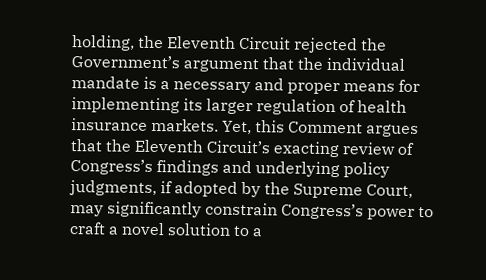holding, the Eleventh Circuit rejected the Government’s argument that the individual mandate is a necessary and proper means for implementing its larger regulation of health insurance markets. Yet, this Comment argues that the Eleventh Circuit’s exacting review of Congress’s findings and underlying policy judgments, if adopted by the Supreme Court, may significantly constrain Congress’s power to craft a novel solution to a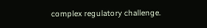complex regulatory challenge.